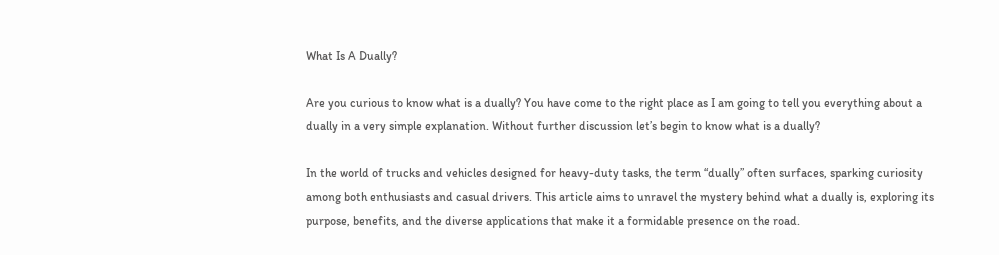What Is A Dually?

Are you curious to know what is a dually? You have come to the right place as I am going to tell you everything about a dually in a very simple explanation. Without further discussion let’s begin to know what is a dually?

In the world of trucks and vehicles designed for heavy-duty tasks, the term “dually” often surfaces, sparking curiosity among both enthusiasts and casual drivers. This article aims to unravel the mystery behind what a dually is, exploring its purpose, benefits, and the diverse applications that make it a formidable presence on the road.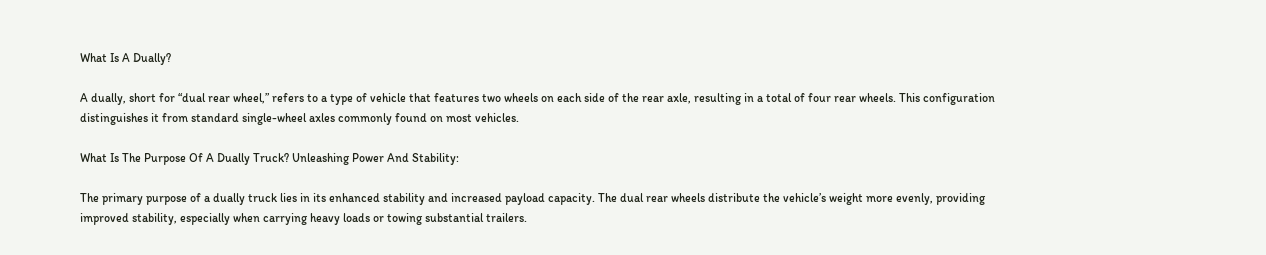What Is A Dually?

A dually, short for “dual rear wheel,” refers to a type of vehicle that features two wheels on each side of the rear axle, resulting in a total of four rear wheels. This configuration distinguishes it from standard single-wheel axles commonly found on most vehicles.

What Is The Purpose Of A Dually Truck? Unleashing Power And Stability:

The primary purpose of a dually truck lies in its enhanced stability and increased payload capacity. The dual rear wheels distribute the vehicle’s weight more evenly, providing improved stability, especially when carrying heavy loads or towing substantial trailers.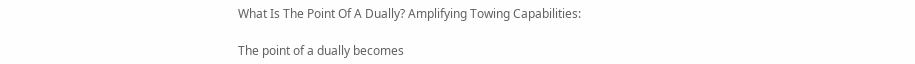What Is The Point Of A Dually? Amplifying Towing Capabilities:

The point of a dually becomes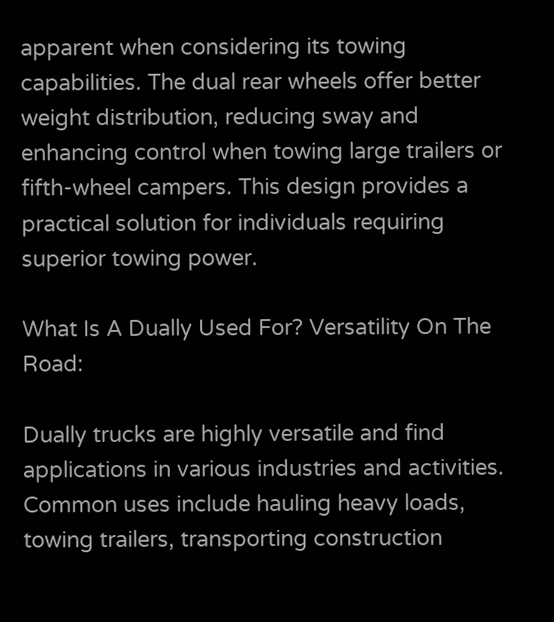apparent when considering its towing capabilities. The dual rear wheels offer better weight distribution, reducing sway and enhancing control when towing large trailers or fifth-wheel campers. This design provides a practical solution for individuals requiring superior towing power.

What Is A Dually Used For? Versatility On The Road:

Dually trucks are highly versatile and find applications in various industries and activities. Common uses include hauling heavy loads, towing trailers, transporting construction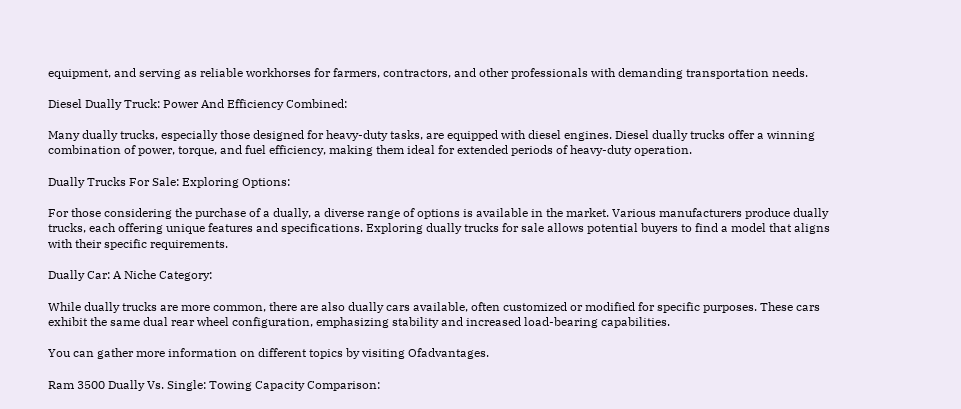equipment, and serving as reliable workhorses for farmers, contractors, and other professionals with demanding transportation needs.

Diesel Dually Truck: Power And Efficiency Combined:

Many dually trucks, especially those designed for heavy-duty tasks, are equipped with diesel engines. Diesel dually trucks offer a winning combination of power, torque, and fuel efficiency, making them ideal for extended periods of heavy-duty operation.

Dually Trucks For Sale: Exploring Options:

For those considering the purchase of a dually, a diverse range of options is available in the market. Various manufacturers produce dually trucks, each offering unique features and specifications. Exploring dually trucks for sale allows potential buyers to find a model that aligns with their specific requirements.

Dually Car: A Niche Category:

While dually trucks are more common, there are also dually cars available, often customized or modified for specific purposes. These cars exhibit the same dual rear wheel configuration, emphasizing stability and increased load-bearing capabilities.

You can gather more information on different topics by visiting Ofadvantages.

Ram 3500 Dually Vs. Single: Towing Capacity Comparison: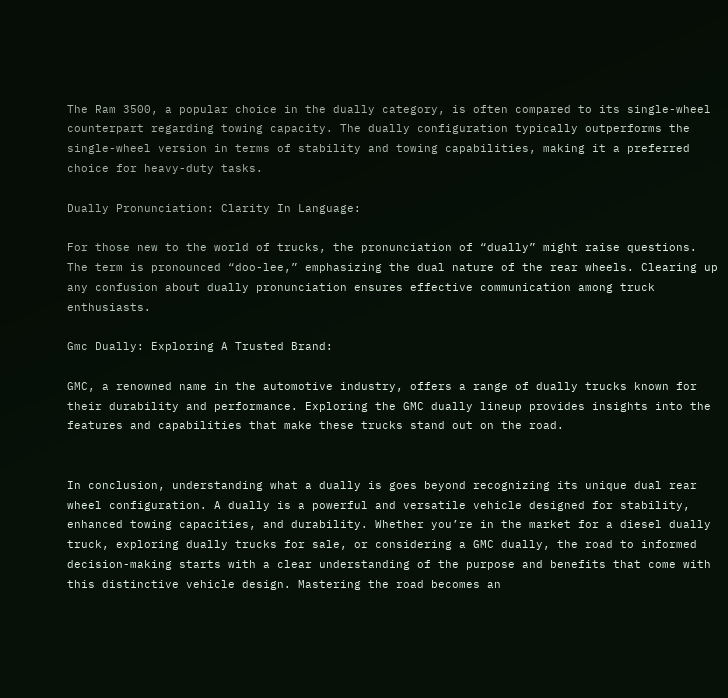The Ram 3500, a popular choice in the dually category, is often compared to its single-wheel counterpart regarding towing capacity. The dually configuration typically outperforms the single-wheel version in terms of stability and towing capabilities, making it a preferred choice for heavy-duty tasks.

Dually Pronunciation: Clarity In Language:

For those new to the world of trucks, the pronunciation of “dually” might raise questions. The term is pronounced “doo-lee,” emphasizing the dual nature of the rear wheels. Clearing up any confusion about dually pronunciation ensures effective communication among truck enthusiasts.

Gmc Dually: Exploring A Trusted Brand:

GMC, a renowned name in the automotive industry, offers a range of dually trucks known for their durability and performance. Exploring the GMC dually lineup provides insights into the features and capabilities that make these trucks stand out on the road.


In conclusion, understanding what a dually is goes beyond recognizing its unique dual rear wheel configuration. A dually is a powerful and versatile vehicle designed for stability, enhanced towing capacities, and durability. Whether you’re in the market for a diesel dually truck, exploring dually trucks for sale, or considering a GMC dually, the road to informed decision-making starts with a clear understanding of the purpose and benefits that come with this distinctive vehicle design. Mastering the road becomes an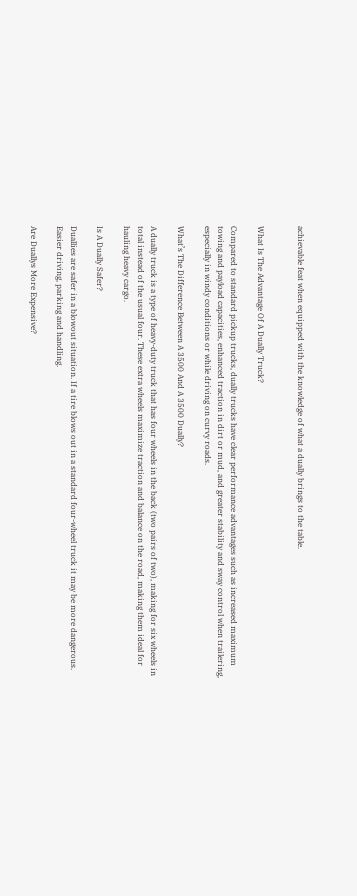achievable feat when equipped with the knowledge of what a dually brings to the table.


What Is The Advantage Of A Dually Truck?

Compared to standard pickup trucks, dually trucks have clear performance advantages such as increased maximum towing and payload capacities, enhanced traction in dirt or mud, and greater stability and sway control when trailering, especially in windy conditions or while driving on curvy roads.

What’s The Difference Between A 3500 And A 3500 Dually?

A dually truck is a type of heavy-duty truck that has four wheels in the back (two pairs of two), making for six wheels in total instead of the usual four. These extra wheels maximize traction and balance on the road, making them ideal for hauling heavy cargo.

Is A Dually Safer?

Duallies are safer in a blowout situation. If a tire blows out in a standard four-wheel truck it may be more dangerous. Easier driving, parking and handling.

Are Duallys More Expensive?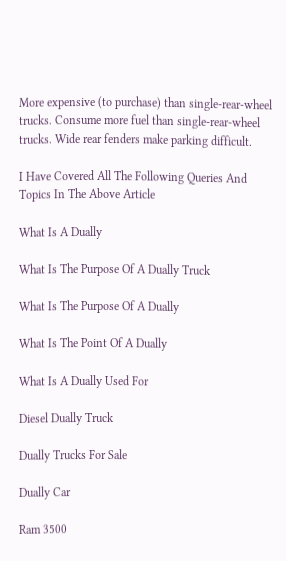More expensive (to purchase) than single-rear-wheel trucks. Consume more fuel than single-rear-wheel trucks. Wide rear fenders make parking difficult.

I Have Covered All The Following Queries And Topics In The Above Article

What Is A Dually

What Is The Purpose Of A Dually Truck

What Is The Purpose Of A Dually

What Is The Point Of A Dually

What Is A Dually Used For

Diesel Dually Truck

Dually Trucks For Sale

Dually Car

Ram 3500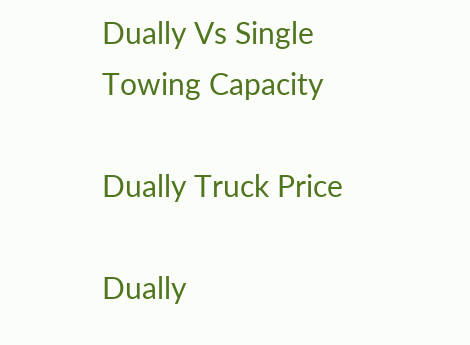Dually Vs Single Towing Capacity

Dually Truck Price

Dually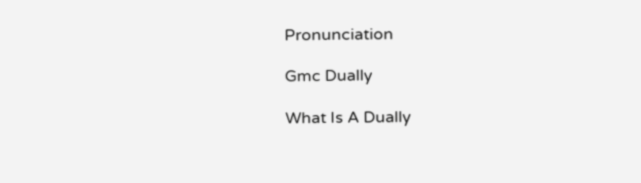Pronunciation

Gmc Dually

What Is A Dually